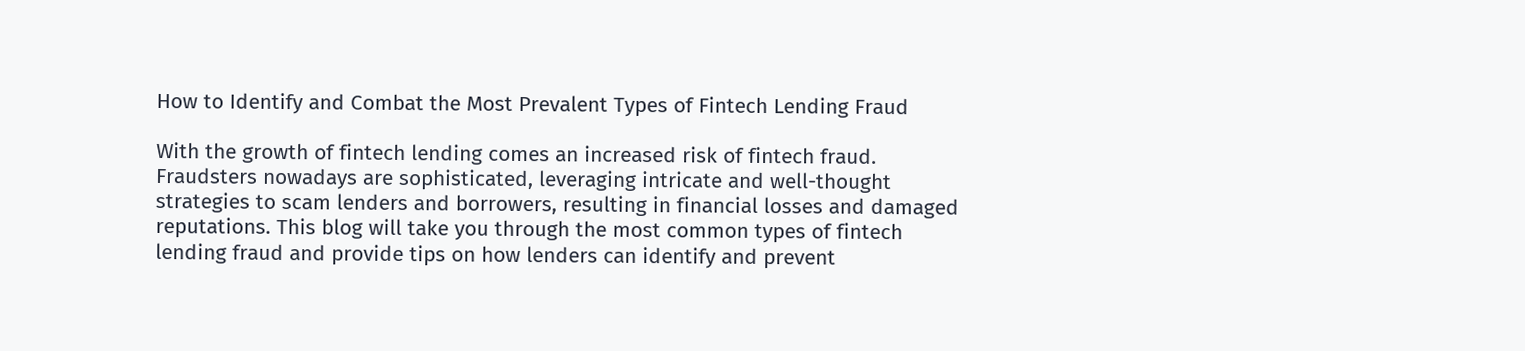How to Identify and Combat the Most Prevalent Types of Fintech Lending Fraud

With the growth of fintech lending comes an increased risk of fintech fraud. Fraudsters nowadays are sophisticated, leveraging intricate and well-thought strategies to scam lenders and borrowers, resulting in financial losses and damaged reputations. This blog will take you through the most common types of fintech lending fraud and provide tips on how lenders can identify and prevent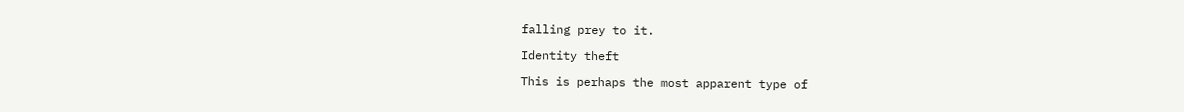falling prey to it.

Identity theft

This is perhaps the most apparent type of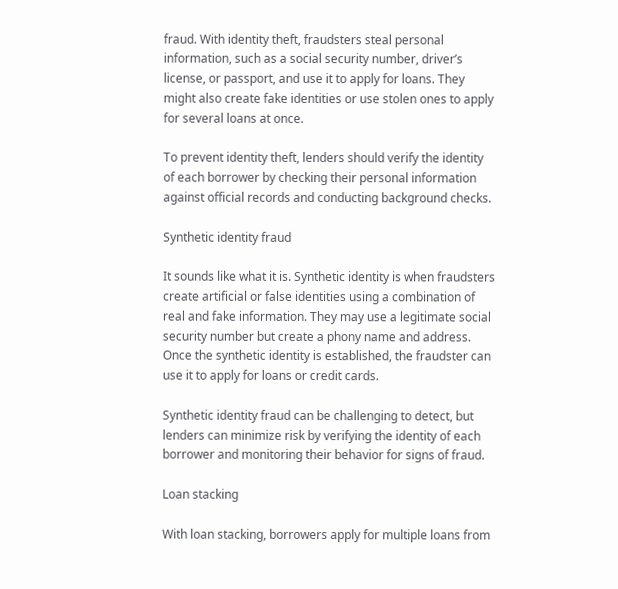fraud. With identity theft, fraudsters steal personal information, such as a social security number, driver’s license, or passport, and use it to apply for loans. They might also create fake identities or use stolen ones to apply for several loans at once.

To prevent identity theft, lenders should verify the identity of each borrower by checking their personal information against official records and conducting background checks.

Synthetic identity fraud

It sounds like what it is. Synthetic identity is when fraudsters create artificial or false identities using a combination of real and fake information. They may use a legitimate social security number but create a phony name and address. Once the synthetic identity is established, the fraudster can use it to apply for loans or credit cards.

Synthetic identity fraud can be challenging to detect, but lenders can minimize risk by verifying the identity of each borrower and monitoring their behavior for signs of fraud.

Loan stacking

With loan stacking, borrowers apply for multiple loans from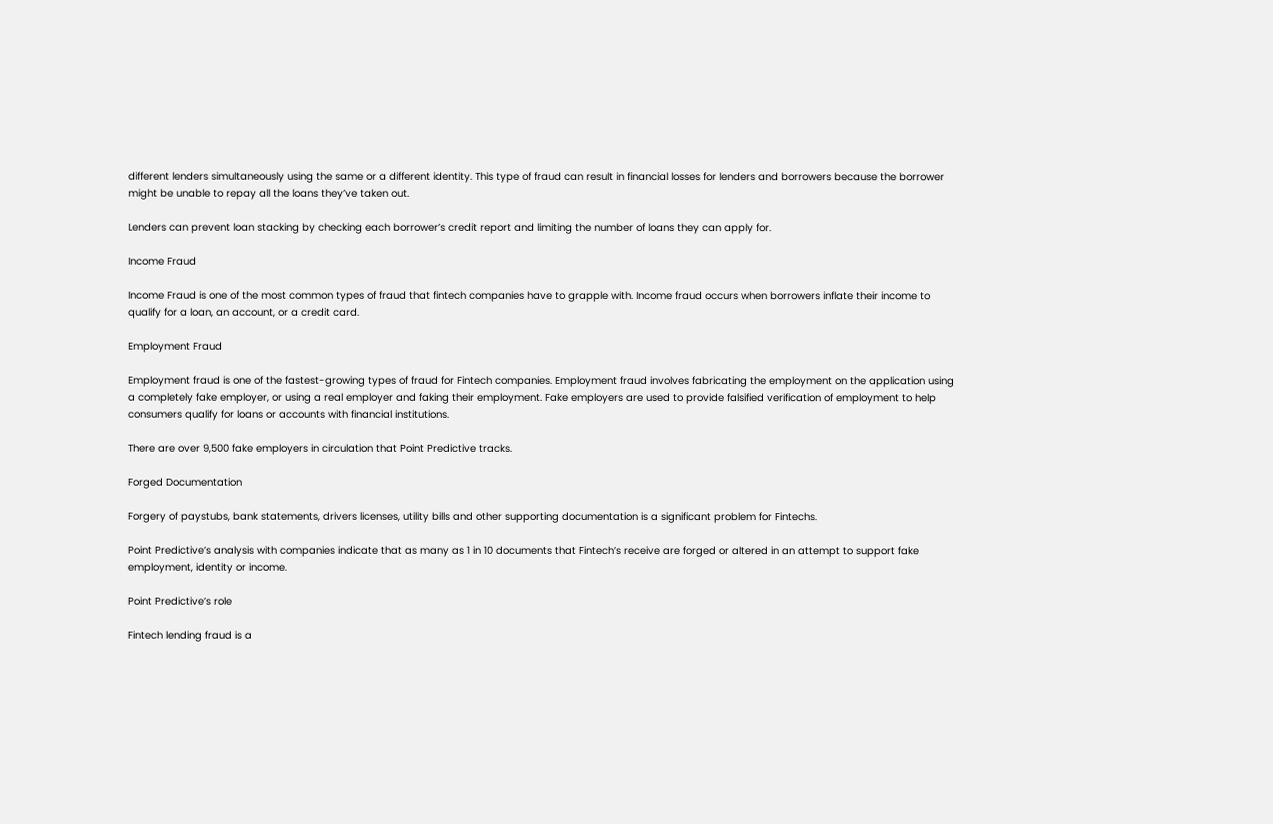different lenders simultaneously using the same or a different identity. This type of fraud can result in financial losses for lenders and borrowers because the borrower might be unable to repay all the loans they’ve taken out.

Lenders can prevent loan stacking by checking each borrower’s credit report and limiting the number of loans they can apply for.

Income Fraud

Income Fraud is one of the most common types of fraud that fintech companies have to grapple with. Income fraud occurs when borrowers inflate their income to qualify for a loan, an account, or a credit card.

Employment Fraud

Employment fraud is one of the fastest-growing types of fraud for Fintech companies. Employment fraud involves fabricating the employment on the application using a completely fake employer, or using a real employer and faking their employment. Fake employers are used to provide falsified verification of employment to help consumers qualify for loans or accounts with financial institutions.

There are over 9,500 fake employers in circulation that Point Predictive tracks.

Forged Documentation

Forgery of paystubs, bank statements, drivers licenses, utility bills and other supporting documentation is a significant problem for Fintechs.

Point Predictive’s analysis with companies indicate that as many as 1 in 10 documents that Fintech’s receive are forged or altered in an attempt to support fake employment, identity or income.

Point Predictive’s role

Fintech lending fraud is a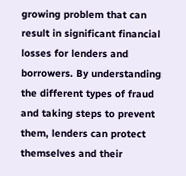growing problem that can result in significant financial losses for lenders and borrowers. By understanding the different types of fraud and taking steps to prevent them, lenders can protect themselves and their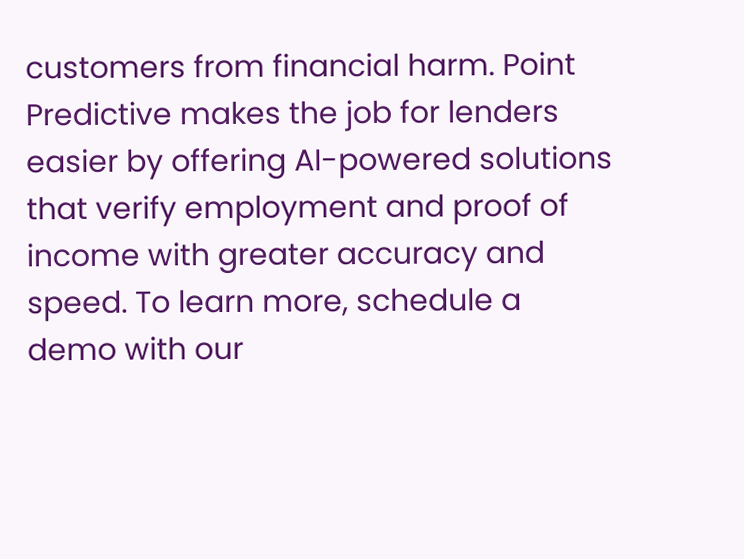customers from financial harm. Point Predictive makes the job for lenders easier by offering AI-powered solutions that verify employment and proof of income with greater accuracy and speed. To learn more, schedule a demo with our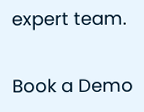expert team.

Book a Demo